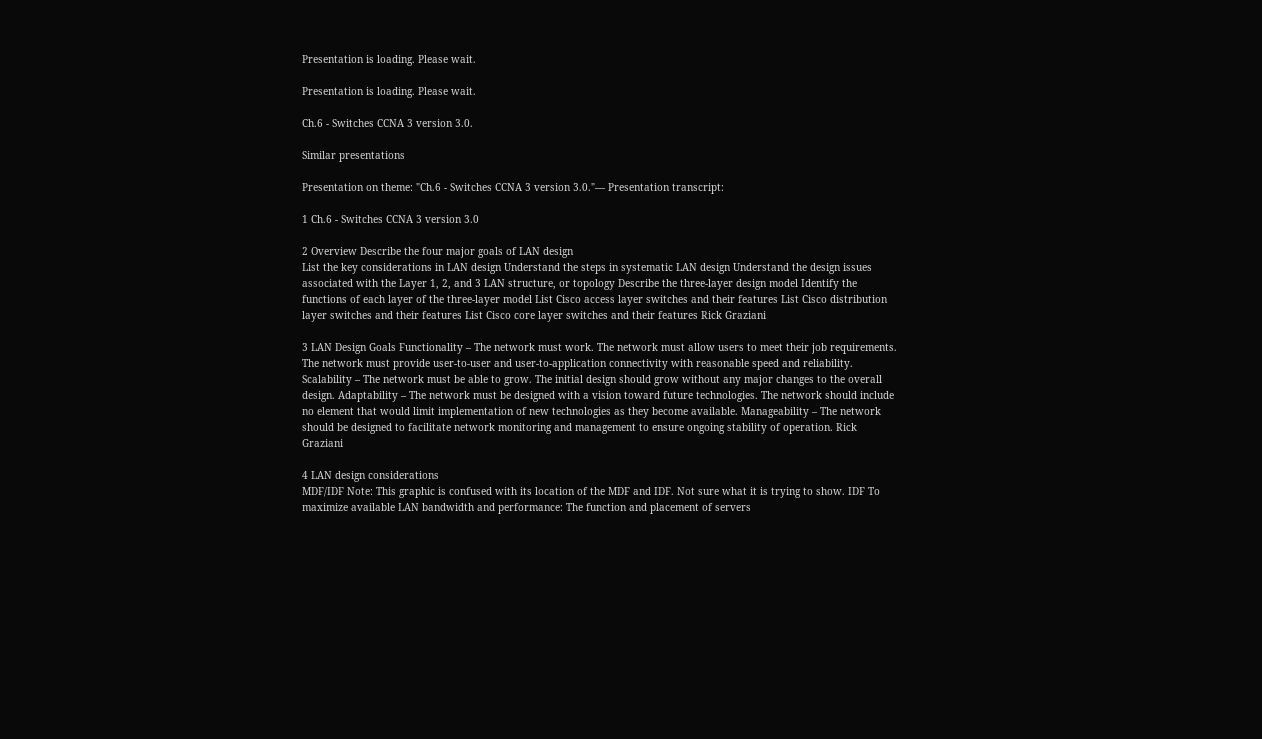Presentation is loading. Please wait.

Presentation is loading. Please wait.

Ch.6 - Switches CCNA 3 version 3.0.

Similar presentations

Presentation on theme: "Ch.6 - Switches CCNA 3 version 3.0."— Presentation transcript:

1 Ch.6 - Switches CCNA 3 version 3.0

2 Overview Describe the four major goals of LAN design
List the key considerations in LAN design Understand the steps in systematic LAN design Understand the design issues associated with the Layer 1, 2, and 3 LAN structure, or topology Describe the three-layer design model Identify the functions of each layer of the three-layer model List Cisco access layer switches and their features List Cisco distribution layer switches and their features List Cisco core layer switches and their features Rick Graziani

3 LAN Design Goals Functionality – The network must work. The network must allow users to meet their job requirements. The network must provide user-to-user and user-to-application connectivity with reasonable speed and reliability. Scalability – The network must be able to grow. The initial design should grow without any major changes to the overall design. Adaptability – The network must be designed with a vision toward future technologies. The network should include no element that would limit implementation of new technologies as they become available. Manageability – The network should be designed to facilitate network monitoring and management to ensure ongoing stability of operation. Rick Graziani

4 LAN design considerations
MDF/IDF Note: This graphic is confused with its location of the MDF and IDF. Not sure what it is trying to show. IDF To maximize available LAN bandwidth and performance: The function and placement of servers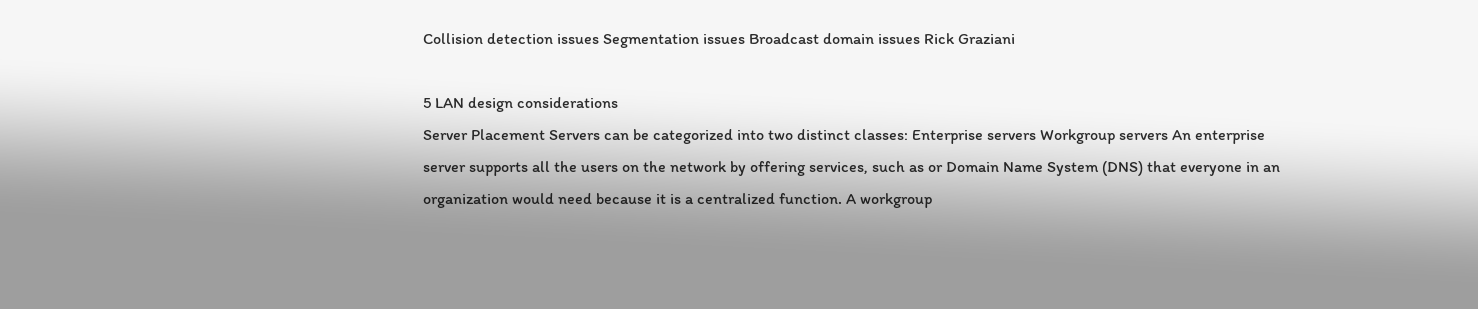Collision detection issues Segmentation issues Broadcast domain issues Rick Graziani

5 LAN design considerations
Server Placement Servers can be categorized into two distinct classes: Enterprise servers Workgroup servers An enterprise server supports all the users on the network by offering services, such as or Domain Name System (DNS) that everyone in an organization would need because it is a centralized function. A workgroup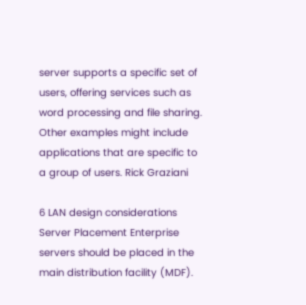server supports a specific set of users, offering services such as word processing and file sharing. Other examples might include applications that are specific to a group of users. Rick Graziani

6 LAN design considerations
Server Placement Enterprise servers should be placed in the main distribution facility (MDF).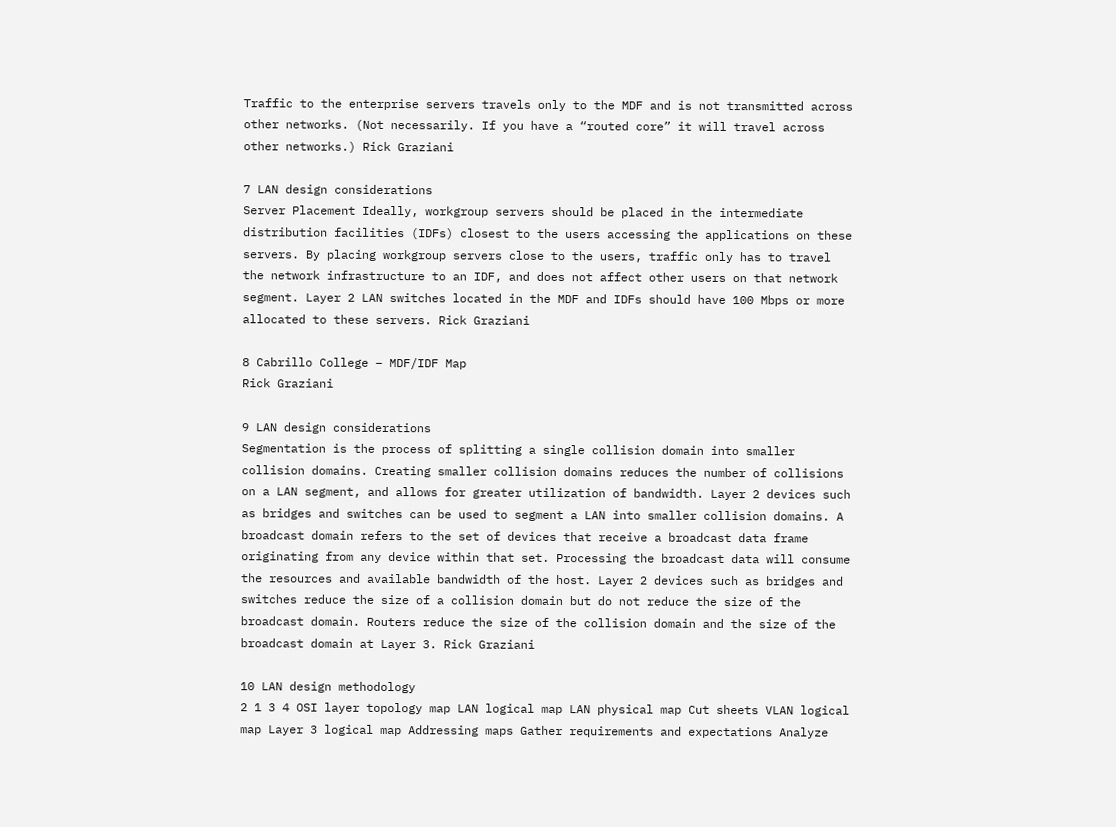Traffic to the enterprise servers travels only to the MDF and is not transmitted across other networks. (Not necessarily. If you have a “routed core” it will travel across other networks.) Rick Graziani

7 LAN design considerations
Server Placement Ideally, workgroup servers should be placed in the intermediate distribution facilities (IDFs) closest to the users accessing the applications on these servers. By placing workgroup servers close to the users, traffic only has to travel the network infrastructure to an IDF, and does not affect other users on that network segment. Layer 2 LAN switches located in the MDF and IDFs should have 100 Mbps or more allocated to these servers. Rick Graziani

8 Cabrillo College – MDF/IDF Map
Rick Graziani

9 LAN design considerations
Segmentation is the process of splitting a single collision domain into smaller collision domains. Creating smaller collision domains reduces the number of collisions on a LAN segment, and allows for greater utilization of bandwidth. Layer 2 devices such as bridges and switches can be used to segment a LAN into smaller collision domains. A broadcast domain refers to the set of devices that receive a broadcast data frame originating from any device within that set. Processing the broadcast data will consume the resources and available bandwidth of the host. Layer 2 devices such as bridges and switches reduce the size of a collision domain but do not reduce the size of the broadcast domain. Routers reduce the size of the collision domain and the size of the broadcast domain at Layer 3. Rick Graziani

10 LAN design methodology
2 1 3 4 OSI layer topology map LAN logical map LAN physical map Cut sheets VLAN logical map Layer 3 logical map Addressing maps Gather requirements and expectations Analyze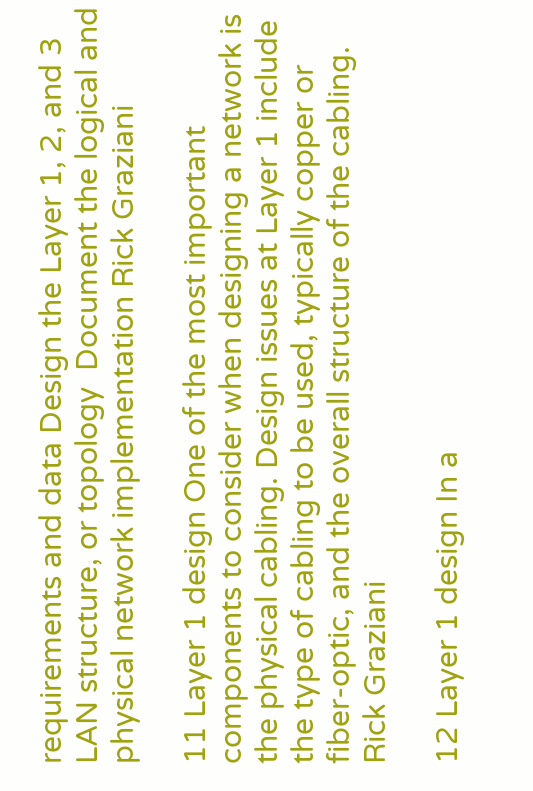requirements and data Design the Layer 1, 2, and 3 LAN structure, or topology  Document the logical and physical network implementation Rick Graziani

11 Layer 1 design One of the most important components to consider when designing a network is the physical cabling. Design issues at Layer 1 include the type of cabling to be used, typically copper or fiber-optic, and the overall structure of the cabling. Rick Graziani

12 Layer 1 design In a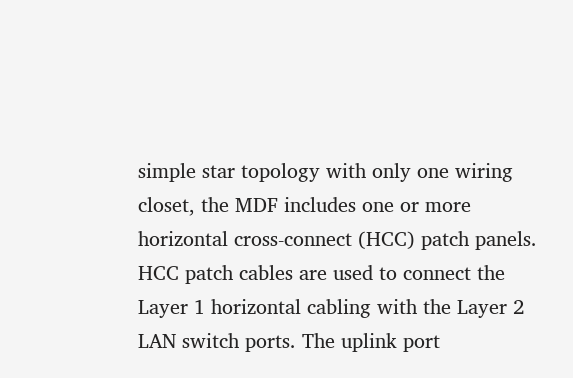simple star topology with only one wiring closet, the MDF includes one or more horizontal cross-connect (HCC) patch panels. HCC patch cables are used to connect the Layer 1 horizontal cabling with the Layer 2 LAN switch ports. The uplink port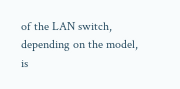of the LAN switch, depending on the model, is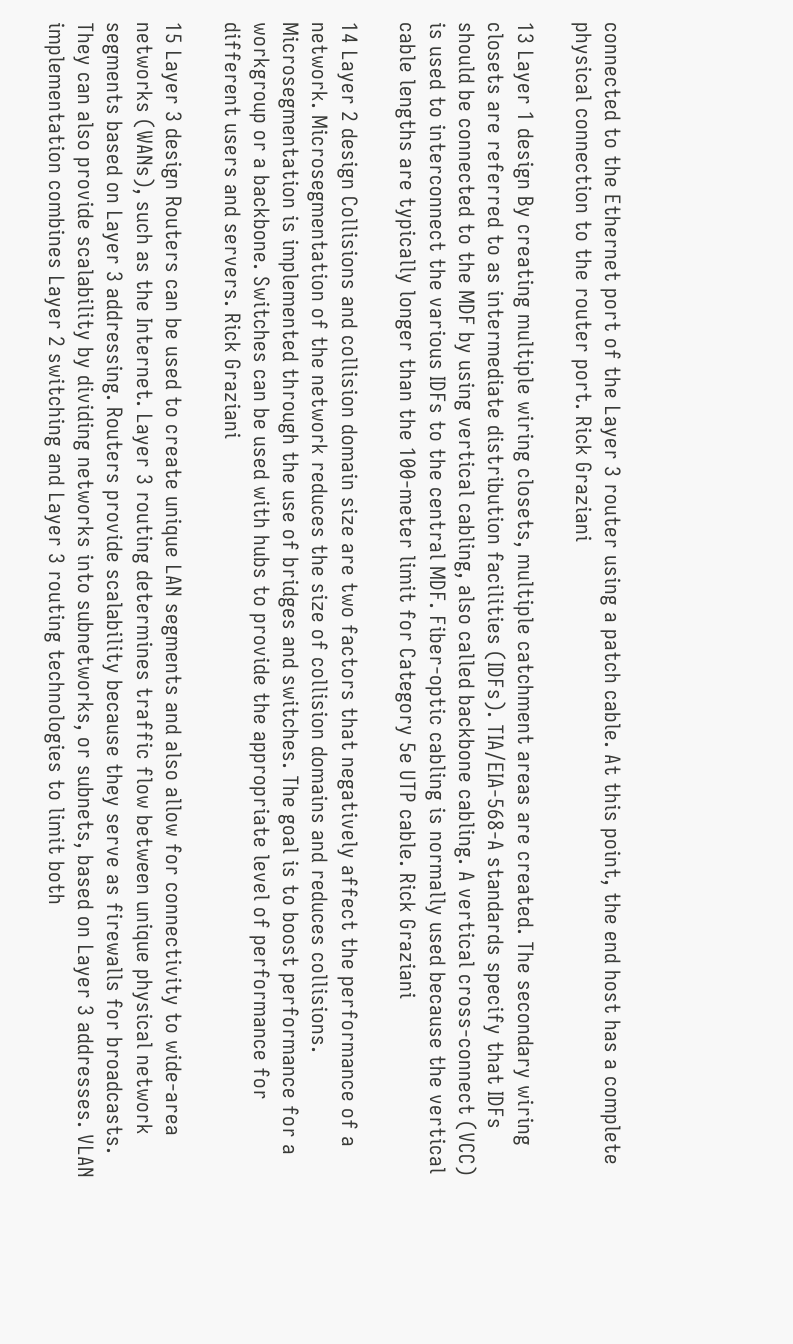connected to the Ethernet port of the Layer 3 router using a patch cable. At this point, the end host has a complete physical connection to the router port. Rick Graziani

13 Layer 1 design By creating multiple wiring closets, multiple catchment areas are created. The secondary wiring closets are referred to as intermediate distribution facilities (IDFs). TIA/EIA-568-A standards specify that IDFs should be connected to the MDF by using vertical cabling, also called backbone cabling. A vertical cross-connect (VCC) is used to interconnect the various IDFs to the central MDF. Fiber-optic cabling is normally used because the vertical cable lengths are typically longer than the 100-meter limit for Category 5e UTP cable. Rick Graziani

14 Layer 2 design Collisions and collision domain size are two factors that negatively affect the performance of a network. Microsegmentation of the network reduces the size of collision domains and reduces collisions.  Microsegmentation is implemented through the use of bridges and switches. The goal is to boost performance for a workgroup or a backbone. Switches can be used with hubs to provide the appropriate level of performance for different users and servers. Rick Graziani

15 Layer 3 design Routers can be used to create unique LAN segments and also allow for connectivity to wide-area networks (WANs), such as the Internet. Layer 3 routing determines traffic flow between unique physical network segments based on Layer 3 addressing. Routers provide scalability because they serve as firewalls for broadcasts. They can also provide scalability by dividing networks into subnetworks, or subnets, based on Layer 3 addresses. VLAN implementation combines Layer 2 switching and Layer 3 routing technologies to limit both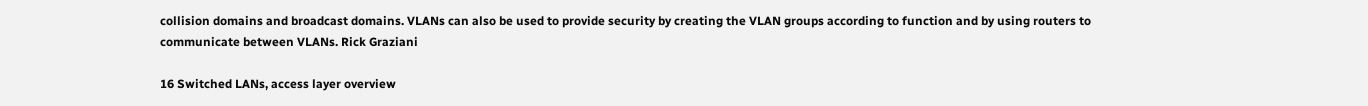collision domains and broadcast domains. VLANs can also be used to provide security by creating the VLAN groups according to function and by using routers to communicate between VLANs. Rick Graziani

16 Switched LANs, access layer overview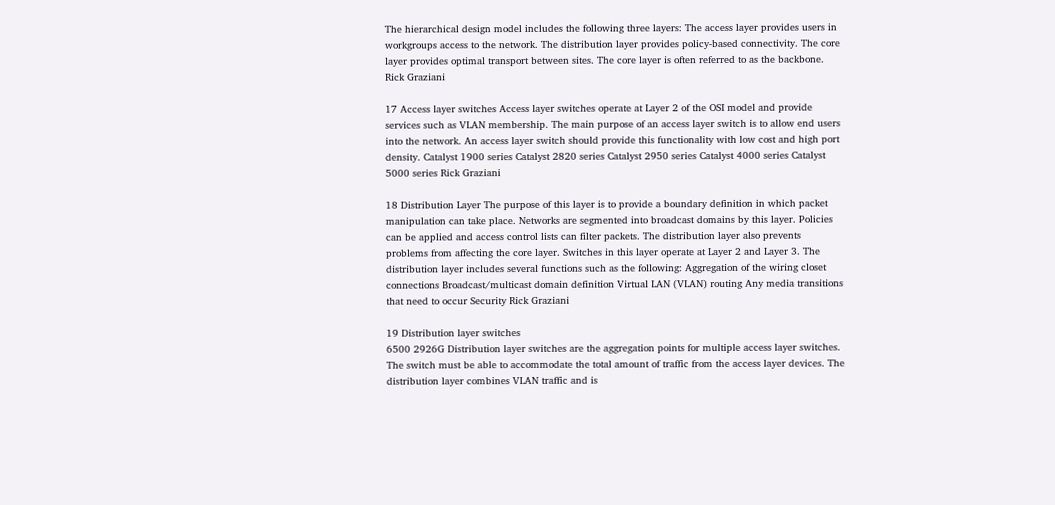The hierarchical design model includes the following three layers: The access layer provides users in workgroups access to the network. The distribution layer provides policy-based connectivity. The core layer provides optimal transport between sites. The core layer is often referred to as the backbone. Rick Graziani

17 Access layer switches Access layer switches operate at Layer 2 of the OSI model and provide services such as VLAN membership. The main purpose of an access layer switch is to allow end users into the network. An access layer switch should provide this functionality with low cost and high port density. Catalyst 1900 series Catalyst 2820 series Catalyst 2950 series Catalyst 4000 series Catalyst 5000 series Rick Graziani

18 Distribution Layer The purpose of this layer is to provide a boundary definition in which packet manipulation can take place. Networks are segmented into broadcast domains by this layer. Policies can be applied and access control lists can filter packets. The distribution layer also prevents problems from affecting the core layer. Switches in this layer operate at Layer 2 and Layer 3. The distribution layer includes several functions such as the following: Aggregation of the wiring closet connections Broadcast/multicast domain definition Virtual LAN (VLAN) routing Any media transitions that need to occur Security Rick Graziani

19 Distribution layer switches
6500 2926G Distribution layer switches are the aggregation points for multiple access layer switches. The switch must be able to accommodate the total amount of traffic from the access layer devices. The distribution layer combines VLAN traffic and is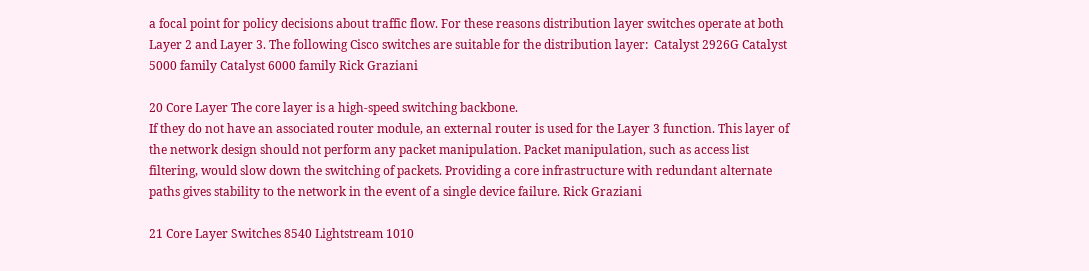a focal point for policy decisions about traffic flow. For these reasons distribution layer switches operate at both Layer 2 and Layer 3. The following Cisco switches are suitable for the distribution layer:  Catalyst 2926G Catalyst 5000 family Catalyst 6000 family Rick Graziani

20 Core Layer The core layer is a high-speed switching backbone.
If they do not have an associated router module, an external router is used for the Layer 3 function. This layer of the network design should not perform any packet manipulation. Packet manipulation, such as access list filtering, would slow down the switching of packets. Providing a core infrastructure with redundant alternate paths gives stability to the network in the event of a single device failure. Rick Graziani

21 Core Layer Switches 8540 Lightstream 1010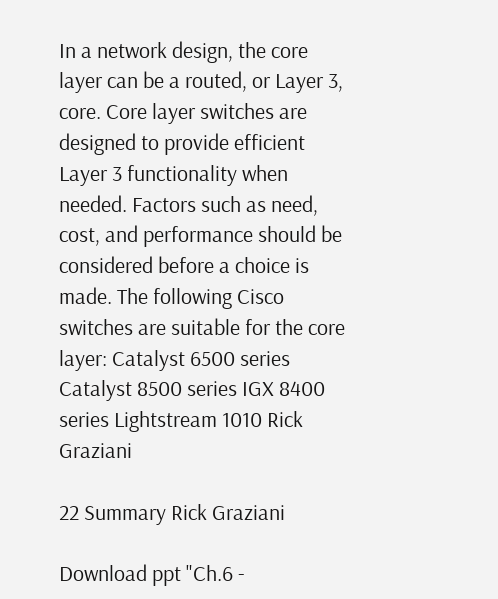In a network design, the core layer can be a routed, or Layer 3, core. Core layer switches are designed to provide efficient Layer 3 functionality when needed. Factors such as need, cost, and performance should be considered before a choice is made. The following Cisco switches are suitable for the core layer: Catalyst 6500 series Catalyst 8500 series IGX 8400 series Lightstream 1010 Rick Graziani

22 Summary Rick Graziani

Download ppt "Ch.6 -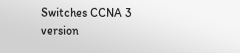Switches CCNA 3 version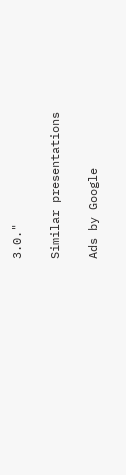3.0."

Similar presentations

Ads by Google